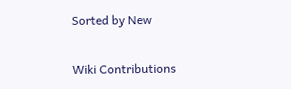Sorted by New

Wiki Contributions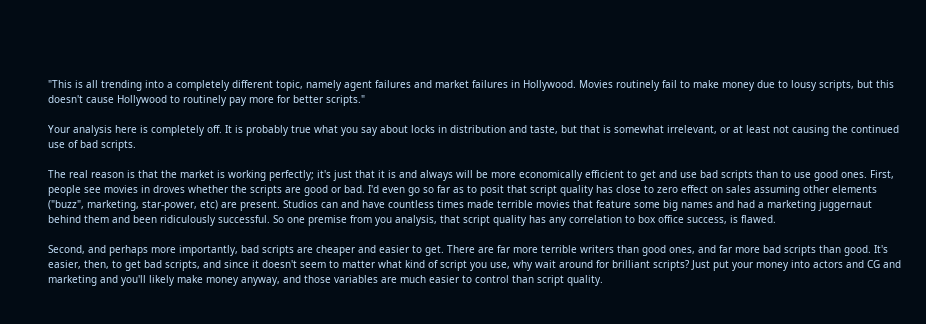"This is all trending into a completely different topic, namely agent failures and market failures in Hollywood. Movies routinely fail to make money due to lousy scripts, but this doesn't cause Hollywood to routinely pay more for better scripts."

Your analysis here is completely off. It is probably true what you say about locks in distribution and taste, but that is somewhat irrelevant, or at least not causing the continued use of bad scripts.

The real reason is that the market is working perfectly; it's just that it is and always will be more economically efficient to get and use bad scripts than to use good ones. First, people see movies in droves whether the scripts are good or bad. I'd even go so far as to posit that script quality has close to zero effect on sales assuming other elements ("buzz", marketing, star-power, etc) are present. Studios can and have countless times made terrible movies that feature some big names and had a marketing juggernaut behind them and been ridiculously successful. So one premise from you analysis, that script quality has any correlation to box office success, is flawed.

Second, and perhaps more importantly, bad scripts are cheaper and easier to get. There are far more terrible writers than good ones, and far more bad scripts than good. It's easier, then, to get bad scripts, and since it doesn't seem to matter what kind of script you use, why wait around for brilliant scripts? Just put your money into actors and CG and marketing and you'll likely make money anyway, and those variables are much easier to control than script quality.